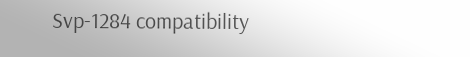Svp-1284 compatibility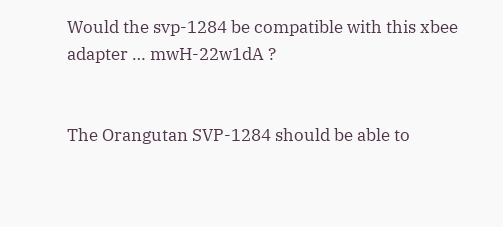Would the svp-1284 be compatible with this xbee adapter … mwH-22w1dA ?


The Orangutan SVP-1284 should be able to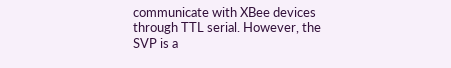communicate with XBee devices through TTL serial. However, the SVP is a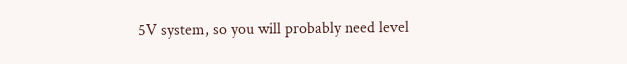5V system, so you will probably need level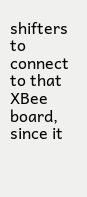shifters to connect to that XBee board, since it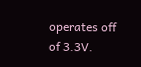operates off of 3.3V.